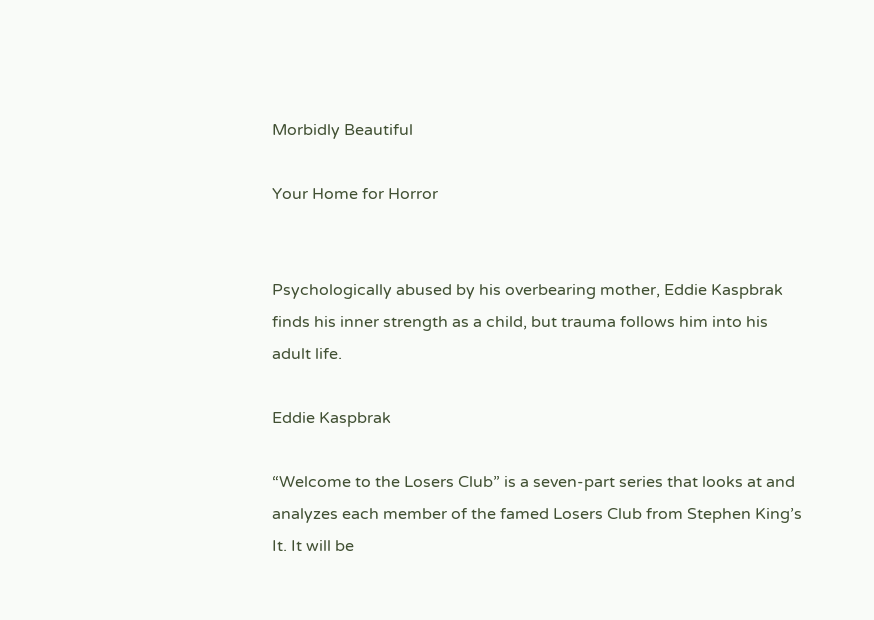Morbidly Beautiful

Your Home for Horror


Psychologically abused by his overbearing mother, Eddie Kaspbrak finds his inner strength as a child, but trauma follows him into his adult life.

Eddie Kaspbrak

“Welcome to the Losers Club” is a seven-part series that looks at and analyzes each member of the famed Losers Club from Stephen King’s It. It will be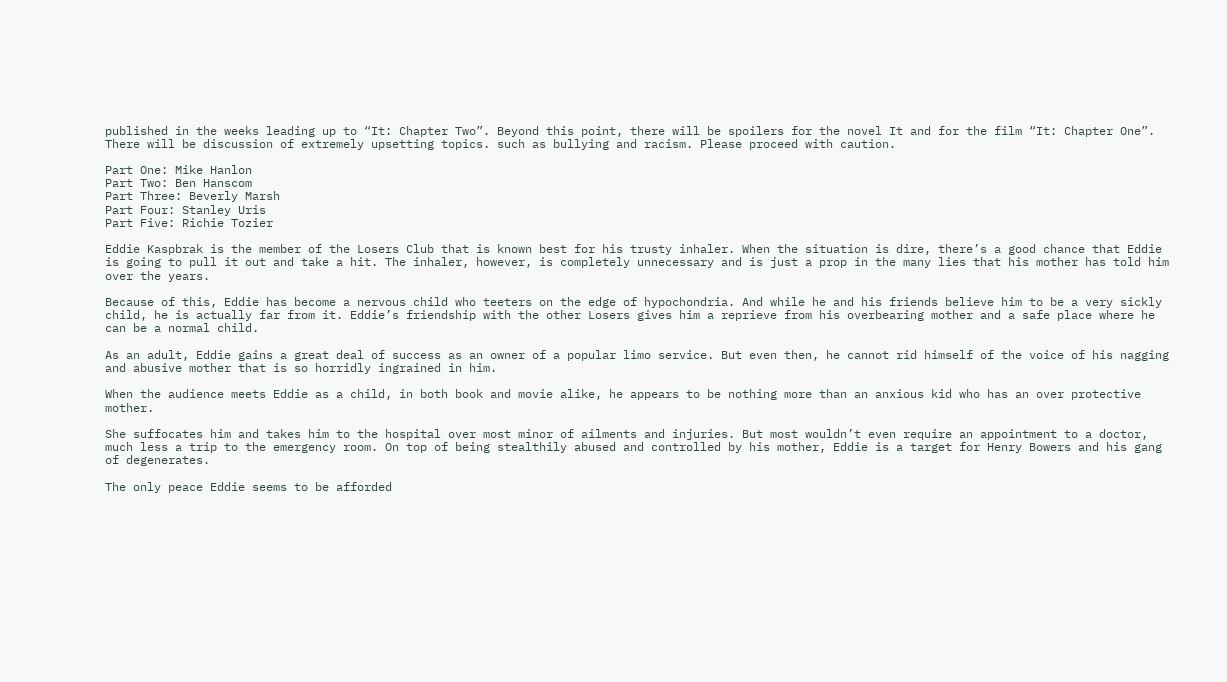published in the weeks leading up to “It: Chapter Two”. Beyond this point, there will be spoilers for the novel It and for the film “It: Chapter One”. There will be discussion of extremely upsetting topics. such as bullying and racism. Please proceed with caution.

Part One: Mike Hanlon
Part Two: Ben Hanscom
Part Three: Beverly Marsh
Part Four: Stanley Uris
Part Five: Richie Tozier

Eddie Kaspbrak is the member of the Losers Club that is known best for his trusty inhaler. When the situation is dire, there’s a good chance that Eddie is going to pull it out and take a hit. The inhaler, however, is completely unnecessary and is just a prop in the many lies that his mother has told him over the years.

Because of this, Eddie has become a nervous child who teeters on the edge of hypochondria. And while he and his friends believe him to be a very sickly child, he is actually far from it. Eddie’s friendship with the other Losers gives him a reprieve from his overbearing mother and a safe place where he can be a normal child.

As an adult, Eddie gains a great deal of success as an owner of a popular limo service. But even then, he cannot rid himself of the voice of his nagging and abusive mother that is so horridly ingrained in him.

When the audience meets Eddie as a child, in both book and movie alike, he appears to be nothing more than an anxious kid who has an over protective mother.

She suffocates him and takes him to the hospital over most minor of ailments and injuries. But most wouldn’t even require an appointment to a doctor, much less a trip to the emergency room. On top of being stealthily abused and controlled by his mother, Eddie is a target for Henry Bowers and his gang of degenerates.

The only peace Eddie seems to be afforded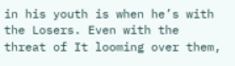in his youth is when he’s with the Losers. Even with the threat of It looming over them,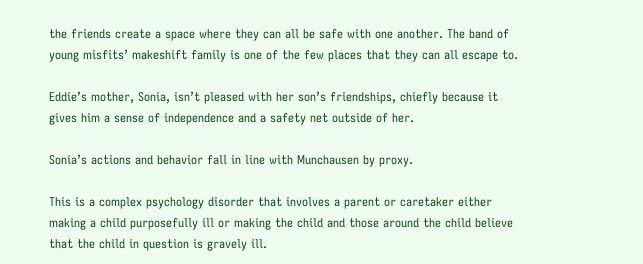the friends create a space where they can all be safe with one another. The band of young misfits’ makeshift family is one of the few places that they can all escape to.

Eddie’s mother, Sonia, isn’t pleased with her son’s friendships, chiefly because it gives him a sense of independence and a safety net outside of her.

Sonia’s actions and behavior fall in line with Munchausen by proxy.

This is a complex psychology disorder that involves a parent or caretaker either making a child purposefully ill or making the child and those around the child believe that the child in question is gravely ill.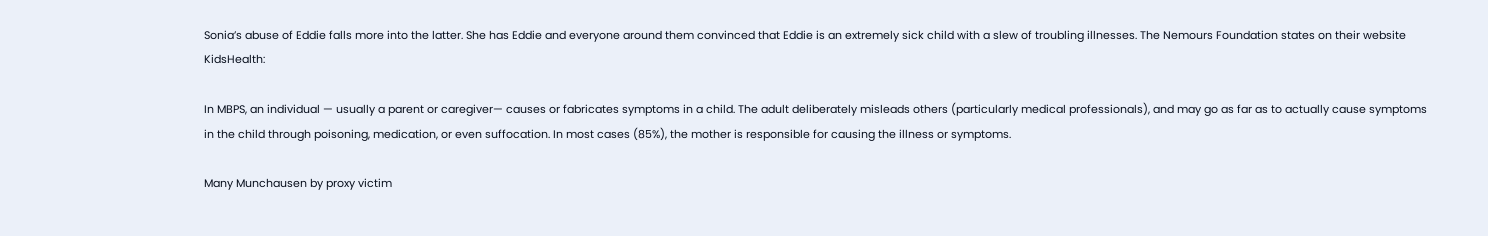Sonia’s abuse of Eddie falls more into the latter. She has Eddie and everyone around them convinced that Eddie is an extremely sick child with a slew of troubling illnesses. The Nemours Foundation states on their website KidsHealth:

In MBPS, an individual — usually a parent or caregiver— causes or fabricates symptoms in a child. The adult deliberately misleads others (particularly medical professionals), and may go as far as to actually cause symptoms in the child through poisoning, medication, or even suffocation. In most cases (85%), the mother is responsible for causing the illness or symptoms.

Many Munchausen by proxy victim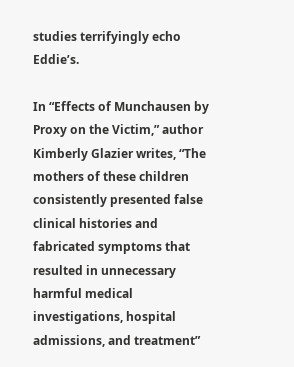studies terrifyingly echo Eddie’s.

In “Effects of Munchausen by Proxy on the Victim,” author Kimberly Glazier writes, “The mothers of these children consistently presented false clinical histories and fabricated symptoms that resulted in unnecessary harmful medical investigations, hospital admissions, and treatment”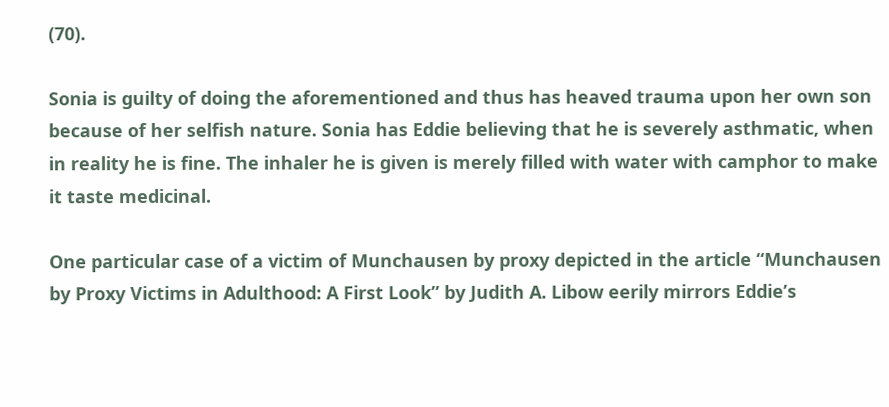(70).

Sonia is guilty of doing the aforementioned and thus has heaved trauma upon her own son because of her selfish nature. Sonia has Eddie believing that he is severely asthmatic, when in reality he is fine. The inhaler he is given is merely filled with water with camphor to make it taste medicinal.

One particular case of a victim of Munchausen by proxy depicted in the article “Munchausen by Proxy Victims in Adulthood: A First Look” by Judith A. Libow eerily mirrors Eddie’s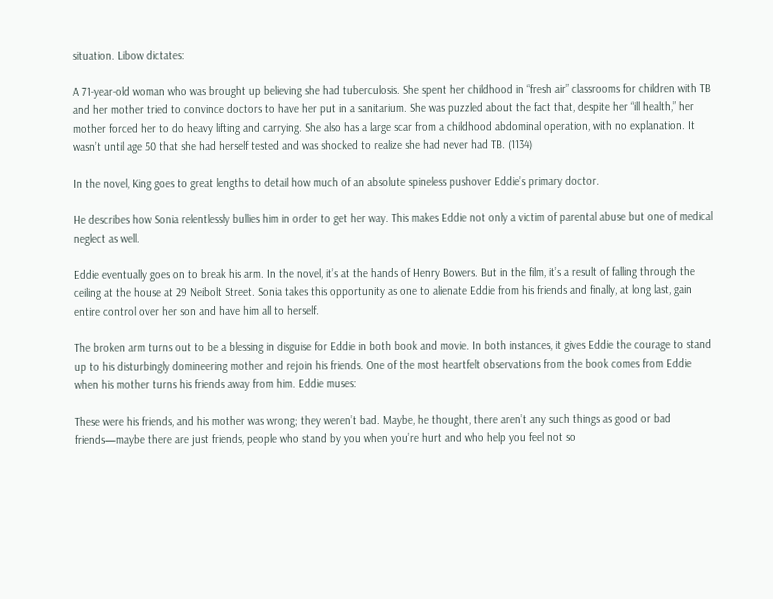situation. Libow dictates:

A 71-year-old woman who was brought up believing she had tuberculosis. She spent her childhood in “fresh air” classrooms for children with TB and her mother tried to convince doctors to have her put in a sanitarium. She was puzzled about the fact that, despite her “ill health,” her mother forced her to do heavy lifting and carrying. She also has a large scar from a childhood abdominal operation, with no explanation. It wasn’t until age 50 that she had herself tested and was shocked to realize she had never had TB. (1134)

In the novel, King goes to great lengths to detail how much of an absolute spineless pushover Eddie’s primary doctor.

He describes how Sonia relentlessly bullies him in order to get her way. This makes Eddie not only a victim of parental abuse but one of medical neglect as well.

Eddie eventually goes on to break his arm. In the novel, it’s at the hands of Henry Bowers. But in the film, it’s a result of falling through the ceiling at the house at 29 Neibolt Street. Sonia takes this opportunity as one to alienate Eddie from his friends and finally, at long last, gain entire control over her son and have him all to herself.

The broken arm turns out to be a blessing in disguise for Eddie in both book and movie. In both instances, it gives Eddie the courage to stand up to his disturbingly domineering mother and rejoin his friends. One of the most heartfelt observations from the book comes from Eddie when his mother turns his friends away from him. Eddie muses:

These were his friends, and his mother was wrong; they weren’t bad. Maybe, he thought, there aren’t any such things as good or bad friends—maybe there are just friends, people who stand by you when you’re hurt and who help you feel not so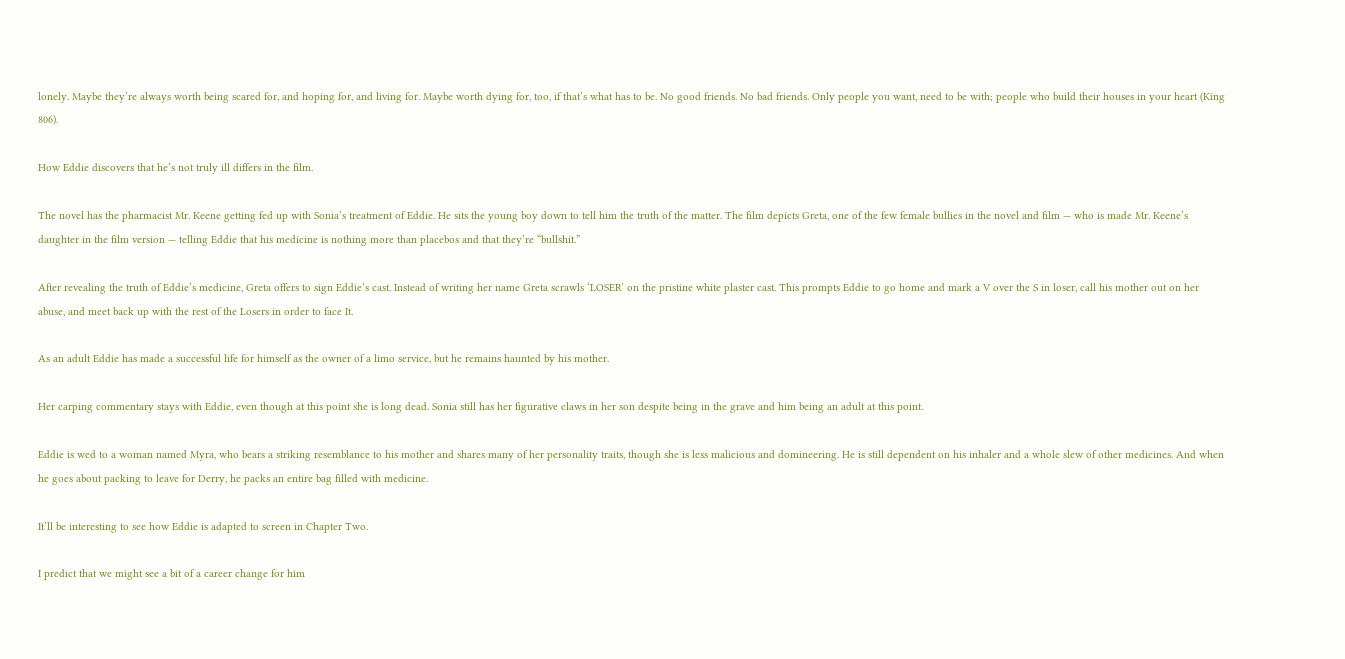lonely. Maybe they’re always worth being scared for, and hoping for, and living for. Maybe worth dying for, too, if that’s what has to be. No good friends. No bad friends. Only people you want, need to be with; people who build their houses in your heart (King 806).

How Eddie discovers that he’s not truly ill differs in the film.

The novel has the pharmacist Mr. Keene getting fed up with Sonia’s treatment of Eddie. He sits the young boy down to tell him the truth of the matter. The film depicts Greta, one of the few female bullies in the novel and film — who is made Mr. Keene’s daughter in the film version — telling Eddie that his medicine is nothing more than placebos and that they’re “bullshit.”

After revealing the truth of Eddie’s medicine, Greta offers to sign Eddie’s cast. Instead of writing her name Greta scrawls ‘LOSER’ on the pristine white plaster cast. This prompts Eddie to go home and mark a V over the S in loser, call his mother out on her abuse, and meet back up with the rest of the Losers in order to face It.

As an adult Eddie has made a successful life for himself as the owner of a limo service, but he remains haunted by his mother.

Her carping commentary stays with Eddie, even though at this point she is long dead. Sonia still has her figurative claws in her son despite being in the grave and him being an adult at this point.

Eddie is wed to a woman named Myra, who bears a striking resemblance to his mother and shares many of her personality traits, though she is less malicious and domineering. He is still dependent on his inhaler and a whole slew of other medicines. And when he goes about packing to leave for Derry, he packs an entire bag filled with medicine.

It’ll be interesting to see how Eddie is adapted to screen in Chapter Two.

I predict that we might see a bit of a career change for him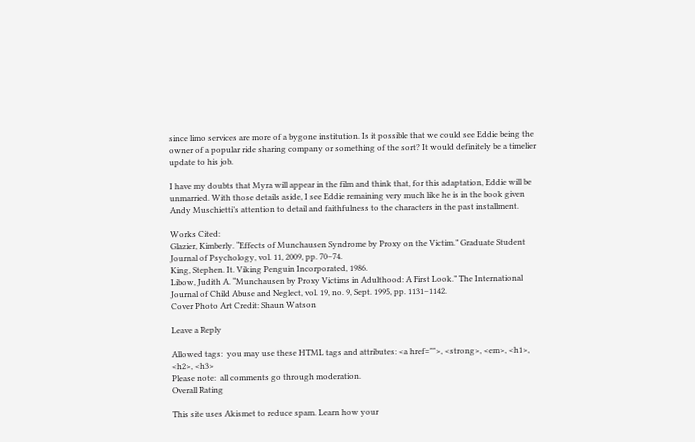since limo services are more of a bygone institution. Is it possible that we could see Eddie being the owner of a popular ride sharing company or something of the sort? It would definitely be a timelier update to his job.

I have my doubts that Myra will appear in the film and think that, for this adaptation, Eddie will be unmarried. With those details aside, I see Eddie remaining very much like he is in the book given Andy Muschietti’s attention to detail and faithfulness to the characters in the past installment.

Works Cited:
Glazier, Kimberly. “Effects of Munchausen Syndrome by Proxy on the Victim.” Graduate Student Journal of Psychology, vol. 11, 2009, pp. 70–74.
King, Stephen. It. Viking Penguin Incorporated, 1986.
Libow, Judith A. “Munchausen by Proxy Victims in Adulthood: A First Look.” The International Journal of Child Abuse and Neglect, vol. 19, no. 9, Sept. 1995, pp. 1131–1142.
Cover Photo Art Credit: Shaun Watson

Leave a Reply

Allowed tags:  you may use these HTML tags and attributes: <a href="">, <strong>, <em>, <h1>, <h2>, <h3>
Please note:  all comments go through moderation.
Overall Rating

This site uses Akismet to reduce spam. Learn how your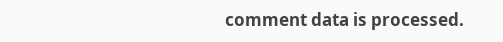comment data is processed.